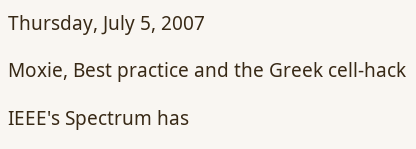Thursday, July 5, 2007

Moxie, Best practice and the Greek cell-hack

IEEE's Spectrum has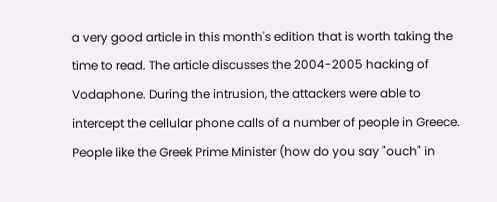a very good article in this month's edition that is worth taking the time to read. The article discusses the 2004-2005 hacking of Vodaphone. During the intrusion, the attackers were able to intercept the cellular phone calls of a number of people in Greece. People like the Greek Prime Minister (how do you say "ouch" in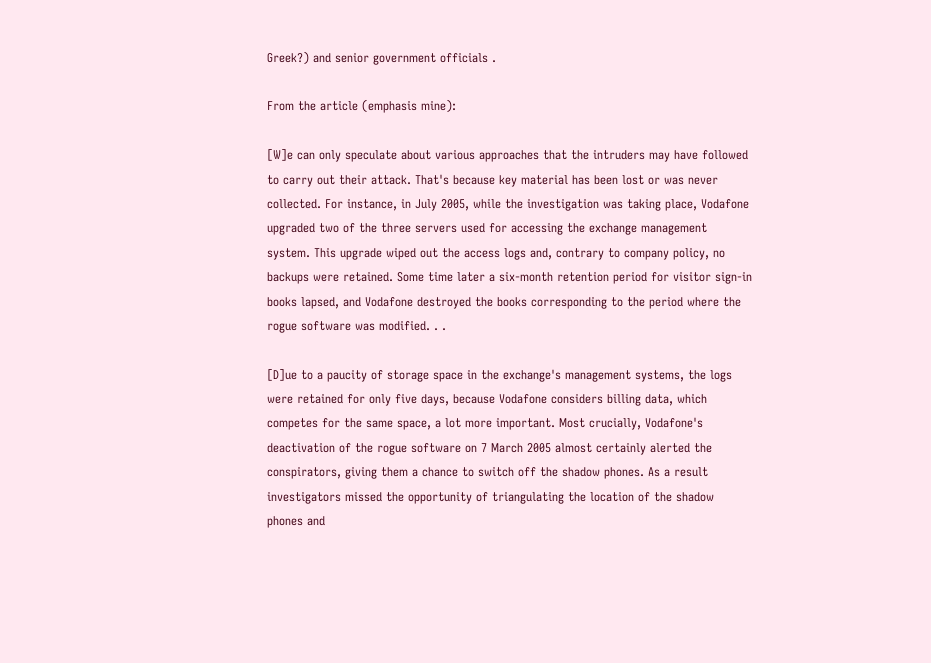Greek?) and senior government officials .

From the article (emphasis mine):

[W]e can only speculate about various approaches that the intruders may have followed to carry out their attack. That's because key material has been lost or was never collected. For instance, in July 2005, while the investigation was taking place, Vodafone upgraded two of the three servers used for accessing the exchange management system. This upgrade wiped out the access logs and, contrary to company policy, no backups were retained. Some time later a six‑month retention period for visitor sign-in books lapsed, and Vodafone destroyed the books corresponding to the period where the rogue software was modified. . .

[D]ue to a paucity of storage space in the exchange's management systems, the logs were retained for only five days, because Vodafone considers billing data, which competes for the same space, a lot more important. Most crucially, Vodafone's deactivation of the rogue software on 7 March 2005 almost certainly alerted the conspirators, giving them a chance to switch off the shadow phones. As a result investigators missed the opportunity of triangulating the location of the shadow phones and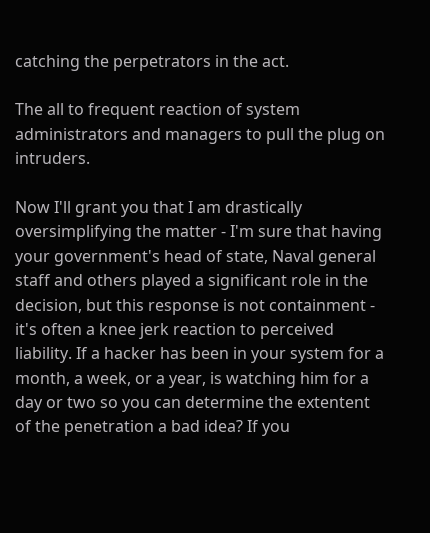catching the perpetrators in the act.

The all to frequent reaction of system administrators and managers to pull the plug on intruders.

Now I'll grant you that I am drastically oversimplifying the matter - I'm sure that having your government's head of state, Naval general staff and others played a significant role in the decision, but this response is not containment - it's often a knee jerk reaction to perceived liability. If a hacker has been in your system for a month, a week, or a year, is watching him for a day or two so you can determine the extentent of the penetration a bad idea? If you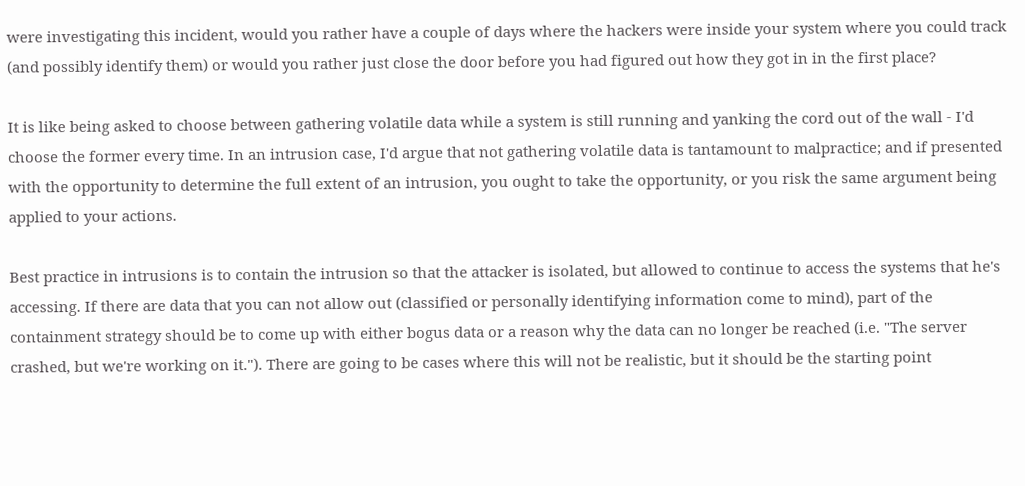were investigating this incident, would you rather have a couple of days where the hackers were inside your system where you could track (and possibly identify them) or would you rather just close the door before you had figured out how they got in in the first place?

It is like being asked to choose between gathering volatile data while a system is still running and yanking the cord out of the wall - I'd choose the former every time. In an intrusion case, I'd argue that not gathering volatile data is tantamount to malpractice; and if presented with the opportunity to determine the full extent of an intrusion, you ought to take the opportunity, or you risk the same argument being applied to your actions.

Best practice in intrusions is to contain the intrusion so that the attacker is isolated, but allowed to continue to access the systems that he's accessing. If there are data that you can not allow out (classified or personally identifying information come to mind), part of the containment strategy should be to come up with either bogus data or a reason why the data can no longer be reached (i.e. "The server crashed, but we're working on it."). There are going to be cases where this will not be realistic, but it should be the starting point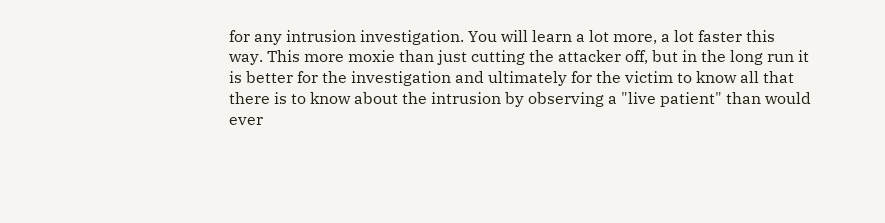for any intrusion investigation. You will learn a lot more, a lot faster this way. This more moxie than just cutting the attacker off, but in the long run it is better for the investigation and ultimately for the victim to know all that there is to know about the intrusion by observing a "live patient" than would ever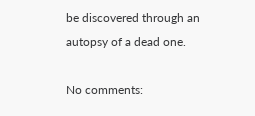be discovered through an autopsy of a dead one.

No comments: